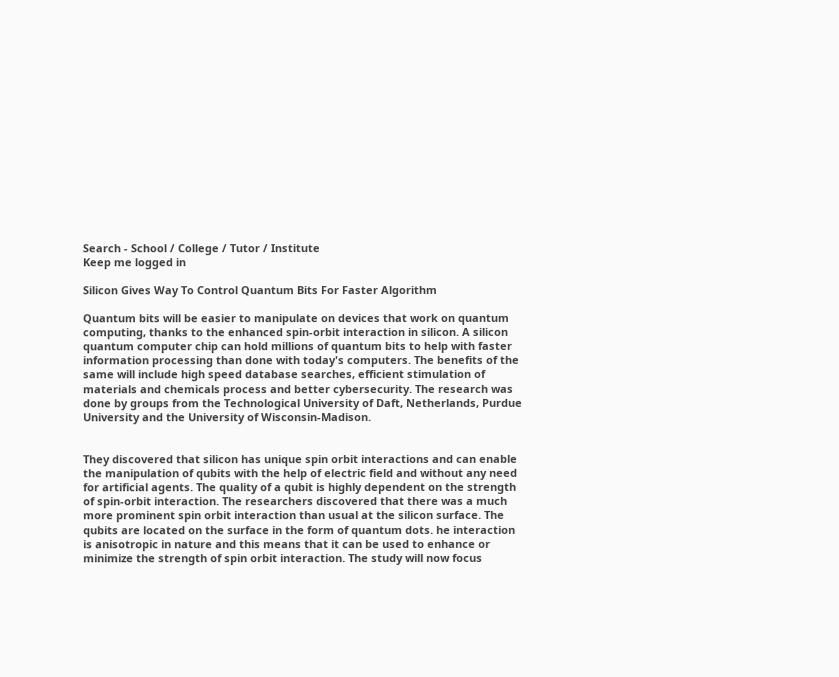Search - School / College / Tutor / Institute
Keep me logged in

Silicon Gives Way To Control Quantum Bits For Faster Algorithm

Quantum bits will be easier to manipulate on devices that work on quantum computing, thanks to the enhanced spin-orbit interaction in silicon. A silicon quantum computer chip can hold millions of quantum bits to help with faster information processing than done with today's computers. The benefits of the same will include high speed database searches, efficient stimulation of materials and chemicals process and better cybersecurity. The research was done by groups from the Technological University of Daft, Netherlands, Purdue University and the University of Wisconsin-Madison.


They discovered that silicon has unique spin orbit interactions and can enable the manipulation of qubits with the help of electric field and without any need for artificial agents. The quality of a qubit is highly dependent on the strength of spin-orbit interaction. The researchers discovered that there was a much more prominent spin orbit interaction than usual at the silicon surface. The qubits are located on the surface in the form of quantum dots. he interaction is anisotropic in nature and this means that it can be used to enhance or minimize the strength of spin orbit interaction. The study will now focus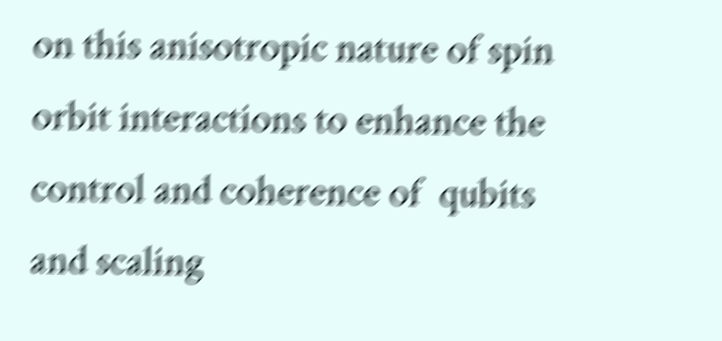on this anisotropic nature of spin orbit interactions to enhance the control and coherence of  qubits and scaling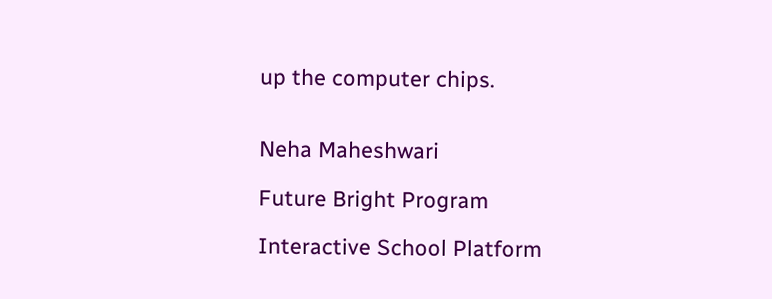up the computer chips.


Neha Maheshwari

Future Bright Program

Interactive School Platform